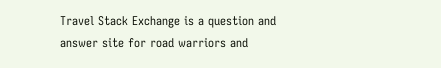Travel Stack Exchange is a question and answer site for road warriors and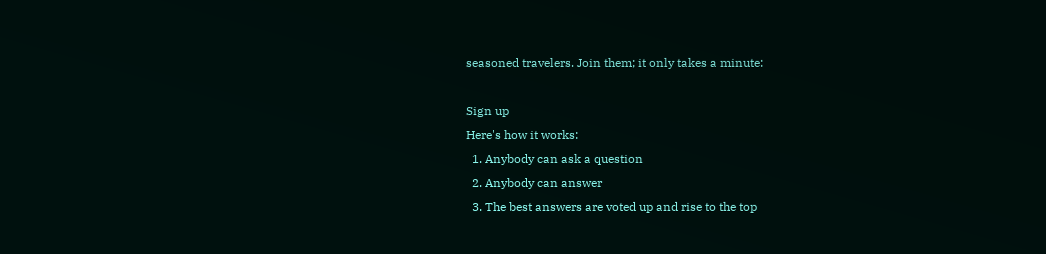seasoned travelers. Join them; it only takes a minute:

Sign up
Here's how it works:
  1. Anybody can ask a question
  2. Anybody can answer
  3. The best answers are voted up and rise to the top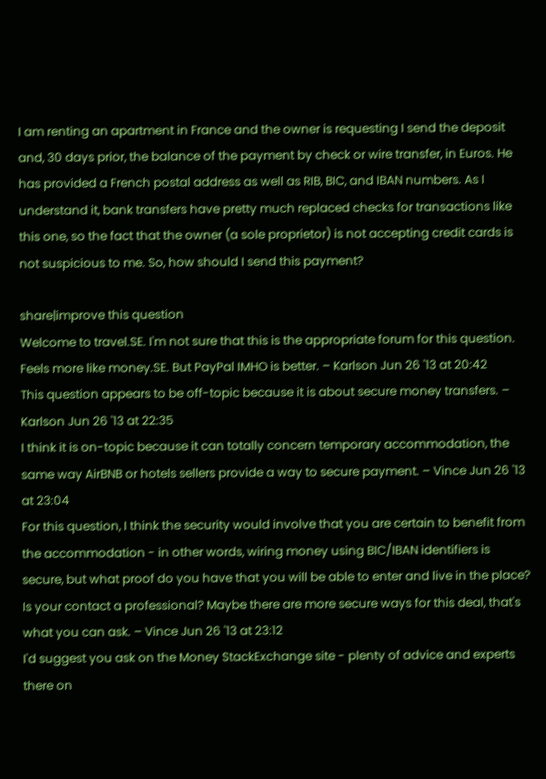I am renting an apartment in France and the owner is requesting I send the deposit and, 30 days prior, the balance of the payment by check or wire transfer, in Euros. He has provided a French postal address as well as RIB, BIC, and IBAN numbers. As I understand it, bank transfers have pretty much replaced checks for transactions like this one, so the fact that the owner (a sole proprietor) is not accepting credit cards is not suspicious to me. So, how should I send this payment?

share|improve this question
Welcome to travel.SE. I'm not sure that this is the appropriate forum for this question. Feels more like money.SE. But PayPal IMHO is better. – Karlson Jun 26 '13 at 20:42
This question appears to be off-topic because it is about secure money transfers. – Karlson Jun 26 '13 at 22:35
I think it is on-topic because it can totally concern temporary accommodation, the same way AirBNB or hotels sellers provide a way to secure payment. – Vince Jun 26 '13 at 23:04
For this question, I think the security would involve that you are certain to benefit from the accommodation - in other words, wiring money using BIC/IBAN identifiers is secure, but what proof do you have that you will be able to enter and live in the place? Is your contact a professional? Maybe there are more secure ways for this deal, that's what you can ask. – Vince Jun 26 '13 at 23:12
I'd suggest you ask on the Money StackExchange site - plenty of advice and experts there on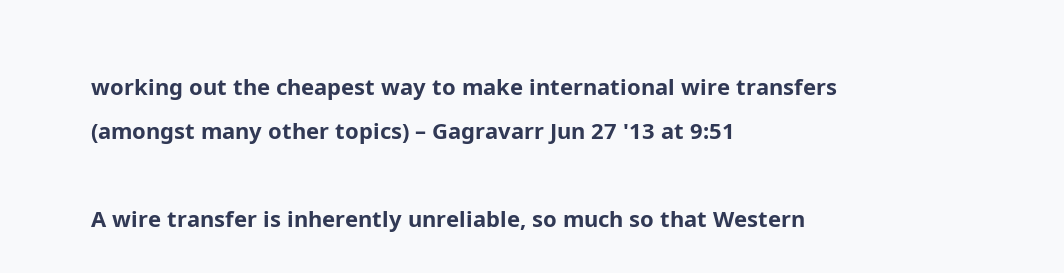working out the cheapest way to make international wire transfers (amongst many other topics) – Gagravarr Jun 27 '13 at 9:51

A wire transfer is inherently unreliable, so much so that Western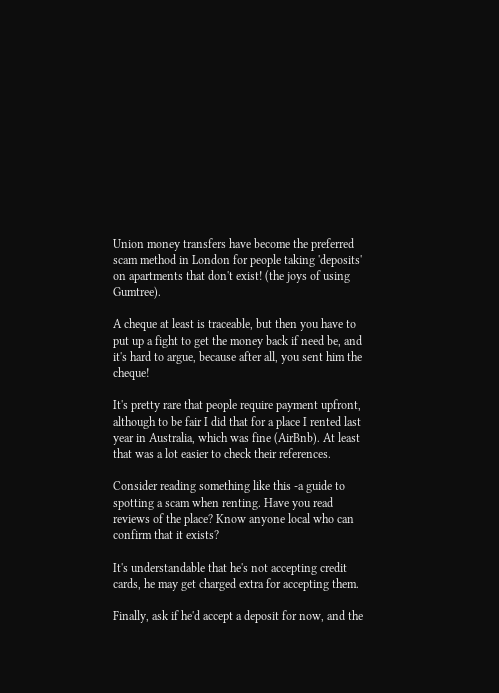Union money transfers have become the preferred scam method in London for people taking 'deposits' on apartments that don't exist! (the joys of using Gumtree).

A cheque at least is traceable, but then you have to put up a fight to get the money back if need be, and it's hard to argue, because after all, you sent him the cheque!

It's pretty rare that people require payment upfront, although to be fair I did that for a place I rented last year in Australia, which was fine (AirBnb). At least that was a lot easier to check their references.

Consider reading something like this -a guide to spotting a scam when renting. Have you read reviews of the place? Know anyone local who can confirm that it exists?

It's understandable that he's not accepting credit cards, he may get charged extra for accepting them.

Finally, ask if he'd accept a deposit for now, and the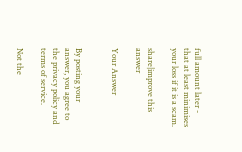full amount later - that at least minimises your loss if it is a scam.

share|improve this answer

Your Answer


By posting your answer, you agree to the privacy policy and terms of service.

Not the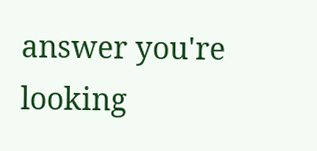answer you're looking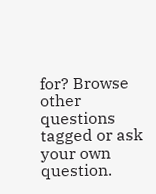for? Browse other questions tagged or ask your own question.